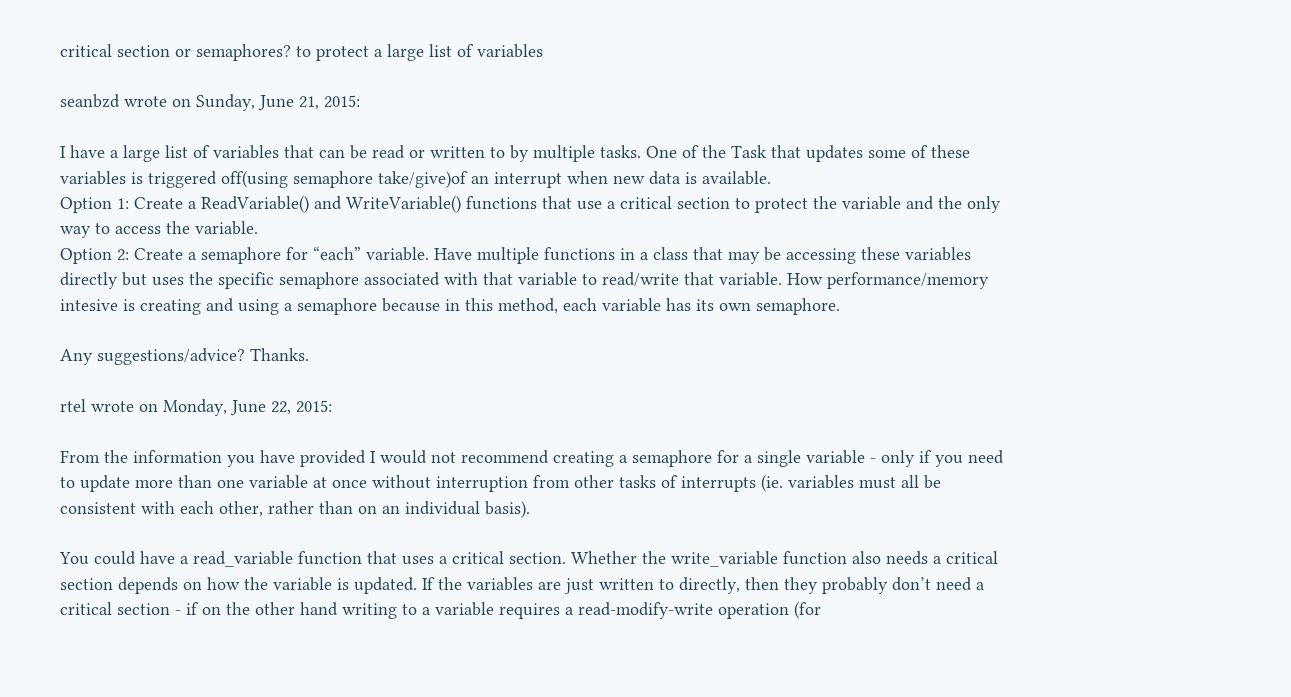critical section or semaphores? to protect a large list of variables

seanbzd wrote on Sunday, June 21, 2015:

I have a large list of variables that can be read or written to by multiple tasks. One of the Task that updates some of these variables is triggered off(using semaphore take/give)of an interrupt when new data is available.
Option 1: Create a ReadVariable() and WriteVariable() functions that use a critical section to protect the variable and the only way to access the variable.
Option 2: Create a semaphore for “each” variable. Have multiple functions in a class that may be accessing these variables directly but uses the specific semaphore associated with that variable to read/write that variable. How performance/memory intesive is creating and using a semaphore because in this method, each variable has its own semaphore.

Any suggestions/advice? Thanks.

rtel wrote on Monday, June 22, 2015:

From the information you have provided I would not recommend creating a semaphore for a single variable - only if you need to update more than one variable at once without interruption from other tasks of interrupts (ie. variables must all be consistent with each other, rather than on an individual basis).

You could have a read_variable function that uses a critical section. Whether the write_variable function also needs a critical section depends on how the variable is updated. If the variables are just written to directly, then they probably don’t need a critical section - if on the other hand writing to a variable requires a read-modify-write operation (for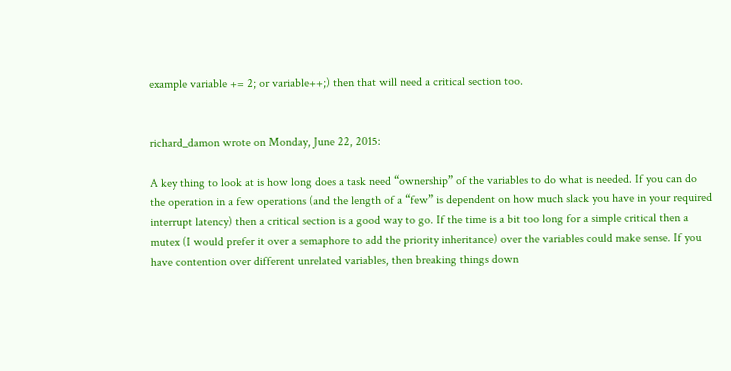example variable += 2; or variable++;) then that will need a critical section too.


richard_damon wrote on Monday, June 22, 2015:

A key thing to look at is how long does a task need “ownership” of the variables to do what is needed. If you can do the operation in a few operations (and the length of a “few” is dependent on how much slack you have in your required interrupt latency) then a critical section is a good way to go. If the time is a bit too long for a simple critical then a mutex (I would prefer it over a semaphore to add the priority inheritance) over the variables could make sense. If you have contention over different unrelated variables, then breaking things down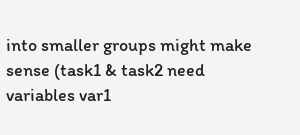into smaller groups might make sense (task1 & task2 need variables var1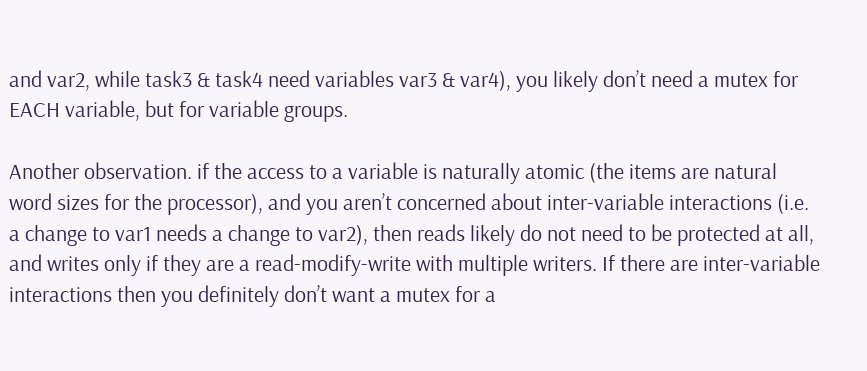and var2, while task3 & task4 need variables var3 & var4), you likely don’t need a mutex for EACH variable, but for variable groups.

Another observation. if the access to a variable is naturally atomic (the items are natural word sizes for the processor), and you aren’t concerned about inter-variable interactions (i.e. a change to var1 needs a change to var2), then reads likely do not need to be protected at all, and writes only if they are a read-modify-write with multiple writers. If there are inter-variable interactions then you definitely don’t want a mutex for a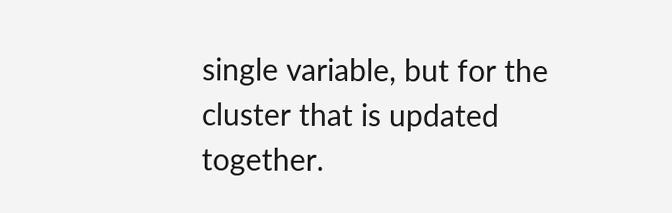single variable, but for the cluster that is updated together.